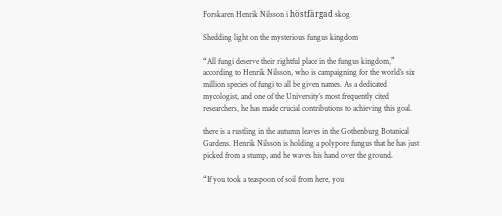Forskaren Henrik Nilsson i höstfärgad skog

Shedding light on the mysterious fungus kingdom

“All fungi deserve their rightful place in the fungus kingdom,” according to Henrik Nilsson, who is campaigning for the world’s six million species of fungi to all be given names. As a dedicated mycologist, and one of the University’s most frequently cited researchers, he has made crucial contributions to achieving this goal.

there is a rustling in the autumn leaves in the Gothenburg Botanical Gardens. Henrik Nilsson is holding a polypore fungus that he has just picked from a stump, and he waves his hand over the ground.

“If you took a teaspoon of soil from here, you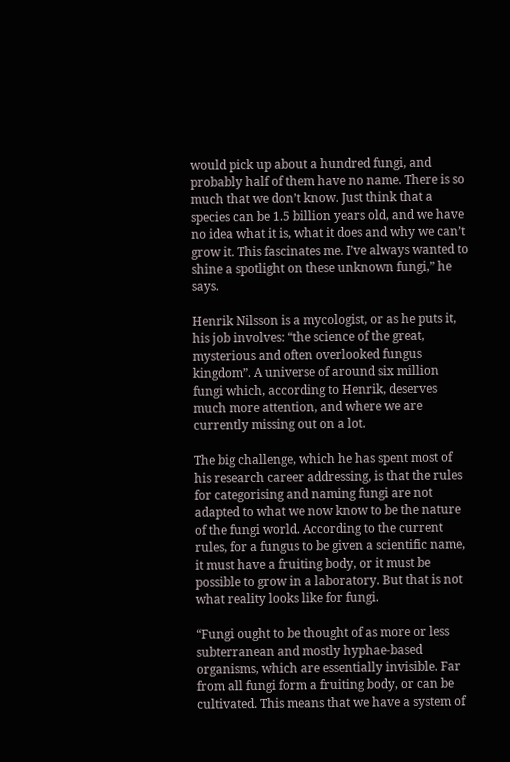would pick up about a hundred fungi, and probably half of them have no name. There is so much that we don’t know. Just think that a species can be 1.5 billion years old, and we have no idea what it is, what it does and why we can’t grow it. This fascinates me. I’ve always wanted to shine a spotlight on these unknown fungi,” he says.

Henrik Nilsson is a mycologist, or as he puts it, his job involves: “the science of the great, mysterious and often overlooked fungus kingdom”. A universe of around six million fungi which, according to Henrik, deserves much more attention, and where we are currently missing out on a lot.

The big challenge, which he has spent most of his research career addressing, is that the rules for categorising and naming fungi are not adapted to what we now know to be the nature of the fungi world. According to the current rules, for a fungus to be given a scientific name, it must have a fruiting body, or it must be possible to grow in a laboratory. But that is not what reality looks like for fungi.

“Fungi ought to be thought of as more or less subterranean and mostly hyphae-based organisms, which are essentially invisible. Far from all fungi form a fruiting body, or can be cultivated. This means that we have a system of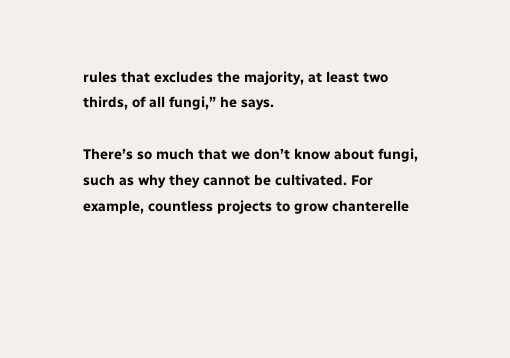rules that excludes the majority, at least two thirds, of all fungi,” he says.

There’s so much that we don’t know about fungi, such as why they cannot be cultivated. For example, countless projects to grow chanterelle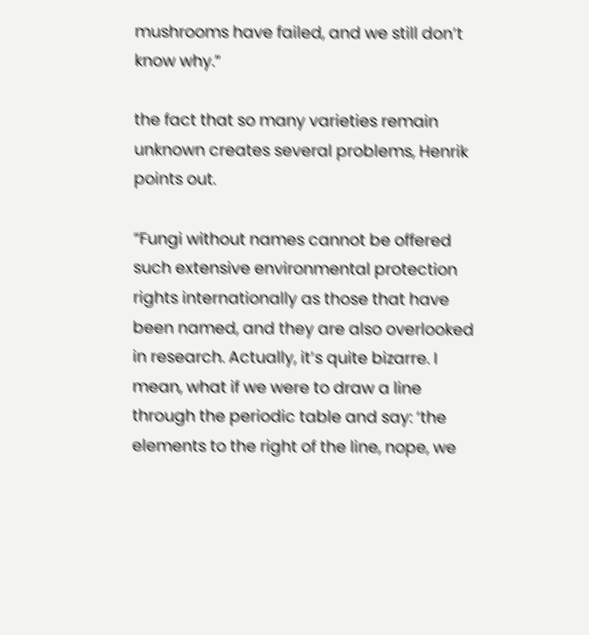mushrooms have failed, and we still don’t know why.”

the fact that so many varieties remain unknown creates several problems, Henrik points out.

“Fungi without names cannot be offered such extensive environmental protection rights internationally as those that have been named, and they are also overlooked in research. Actually, it’s quite bizarre. I mean, what if we were to draw a line through the periodic table and say: ‘the elements to the right of the line, nope, we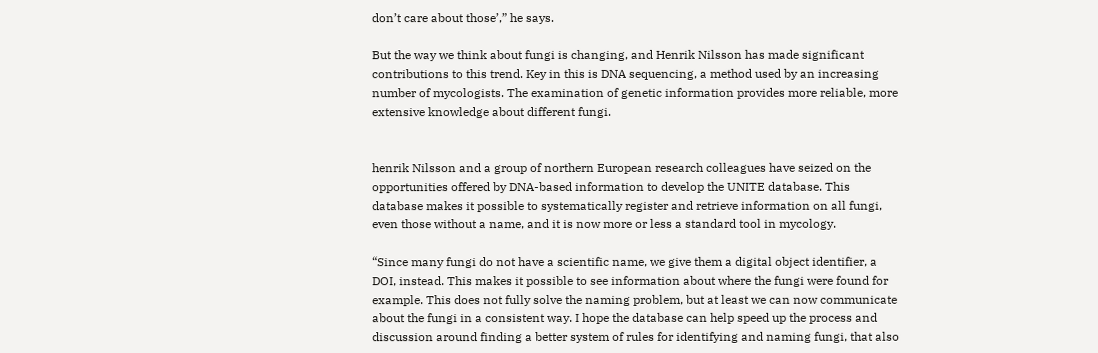don’t care about those’,” he says.

But the way we think about fungi is changing, and Henrik Nilsson has made significant contributions to this trend. Key in this is DNA sequencing, a method used by an increasing number of mycologists. The examination of genetic information provides more reliable, more extensive knowledge about different fungi.


henrik Nilsson and a group of northern European research colleagues have seized on the opportunities offered by DNA-based information to develop the UNITE database. This database makes it possible to systematically register and retrieve information on all fungi, even those without a name, and it is now more or less a standard tool in mycology.

“Since many fungi do not have a scientific name, we give them a digital object identifier, a DOI, instead. This makes it possible to see information about where the fungi were found for example. This does not fully solve the naming problem, but at least we can now communicate about the fungi in a consistent way. I hope the database can help speed up the process and discussion around finding a better system of rules for identifying and naming fungi, that also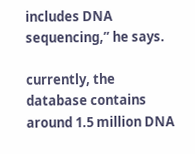includes DNA sequencing,” he says.

currently, the database contains around 1.5 million DNA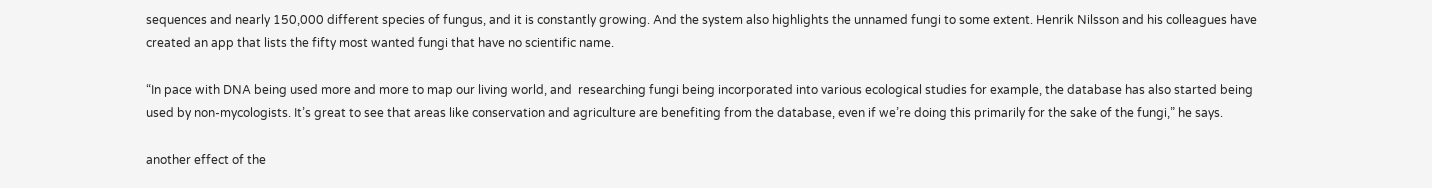sequences and nearly 150,000 different species of fungus, and it is constantly growing. And the system also highlights the unnamed fungi to some extent. Henrik Nilsson and his colleagues have created an app that lists the fifty most wanted fungi that have no scientific name.

“In pace with DNA being used more and more to map our living world, and  researching fungi being incorporated into various ecological studies for example, the database has also started being used by non-mycologists. It’s great to see that areas like conservation and agriculture are benefiting from the database, even if we’re doing this primarily for the sake of the fungi,” he says.

another effect of the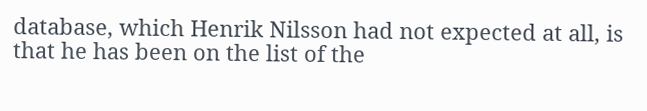database, which Henrik Nilsson had not expected at all, is that he has been on the list of the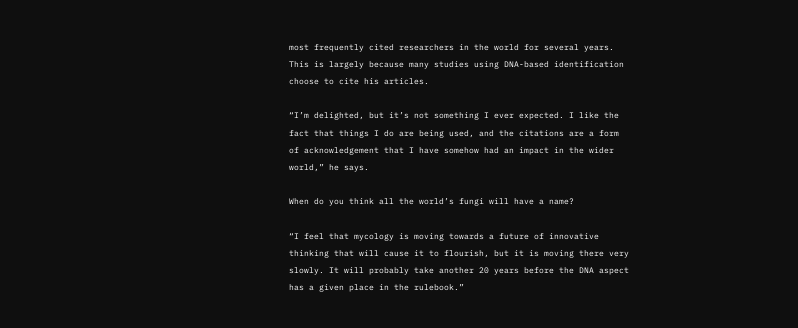most frequently cited researchers in the world for several years. This is largely because many studies using DNA-based identification choose to cite his articles.

“I’m delighted, but it’s not something I ever expected. I like the fact that things I do are being used, and the citations are a form of acknowledgement that I have somehow had an impact in the wider world,” he says.

When do you think all the world’s fungi will have a name?

“I feel that mycology is moving towards a future of innovative thinking that will cause it to flourish, but it is moving there very slowly. It will probably take another 20 years before the DNA aspect has a given place in the rulebook.”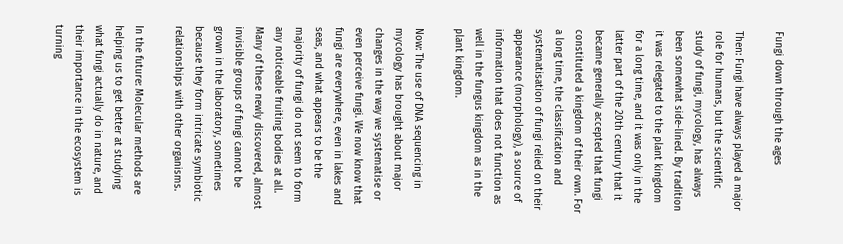Fungi down through the ages

Then: Fungi have always played a major role for humans, but the scientific study of fungi, mycology, has always been somewhat side-lined. By tradition it was relegated to the plant kingdom for a long time, and it was only in the latter part of the 20th century that it became generally accepted that fungi constituted a kingdom of their own. For a long time, the classification and systematisation of fungi relied on their appearance (morphology), a source of information that does not function as well in the fungus kingdom as in the plant kingdom.

Now: The use of DNA sequencing in mycology has brought about major changes in the way we systematise or even perceive fungi. We now know that fungi are everywhere, even in lakes and seas, and what appears to be the majority of fungi do not seem to form any noticeable fruiting bodies at all. Many of these newly discovered, almost invisible groups of fungi cannot be grown in the laboratory, sometimes because they form intricate symbiotic relationships with other organisms.

In the future: Molecular methods are helping us to get better at studying what fungi actually do in nature, and their importance in the ecosystem is turning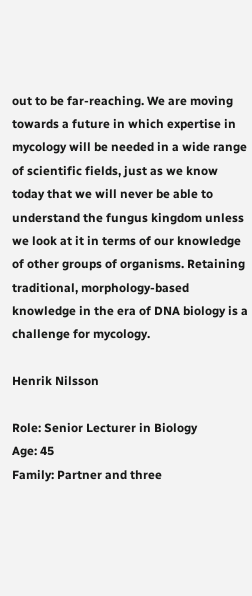out to be far-reaching. We are moving towards a future in which expertise in mycology will be needed in a wide range of scientific fields, just as we know today that we will never be able to understand the fungus kingdom unless we look at it in terms of our knowledge of other groups of organisms. Retaining traditional, morphology-based knowledge in the era of DNA biology is a challenge for mycology.

Henrik Nilsson

Role: Senior Lecturer in Biology
Age: 45
Family: Partner and three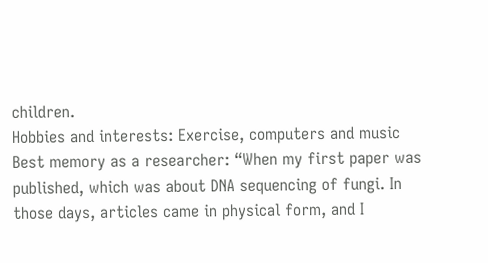children.
Hobbies and interests: Exercise, computers and music
Best memory as a researcher: “When my first paper was published, which was about DNA sequencing of fungi. In those days, articles came in physical form, and I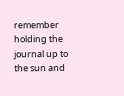remember holding the journal up to the sun and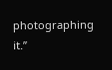photographing it.”